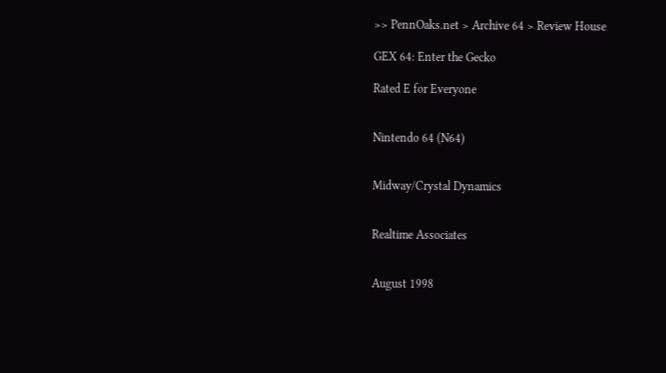>> PennOaks.net > Archive 64 > Review House

GEX 64: Enter the Gecko

Rated E for Everyone


Nintendo 64 (N64)


Midway/Crystal Dynamics


Realtime Associates


August 1998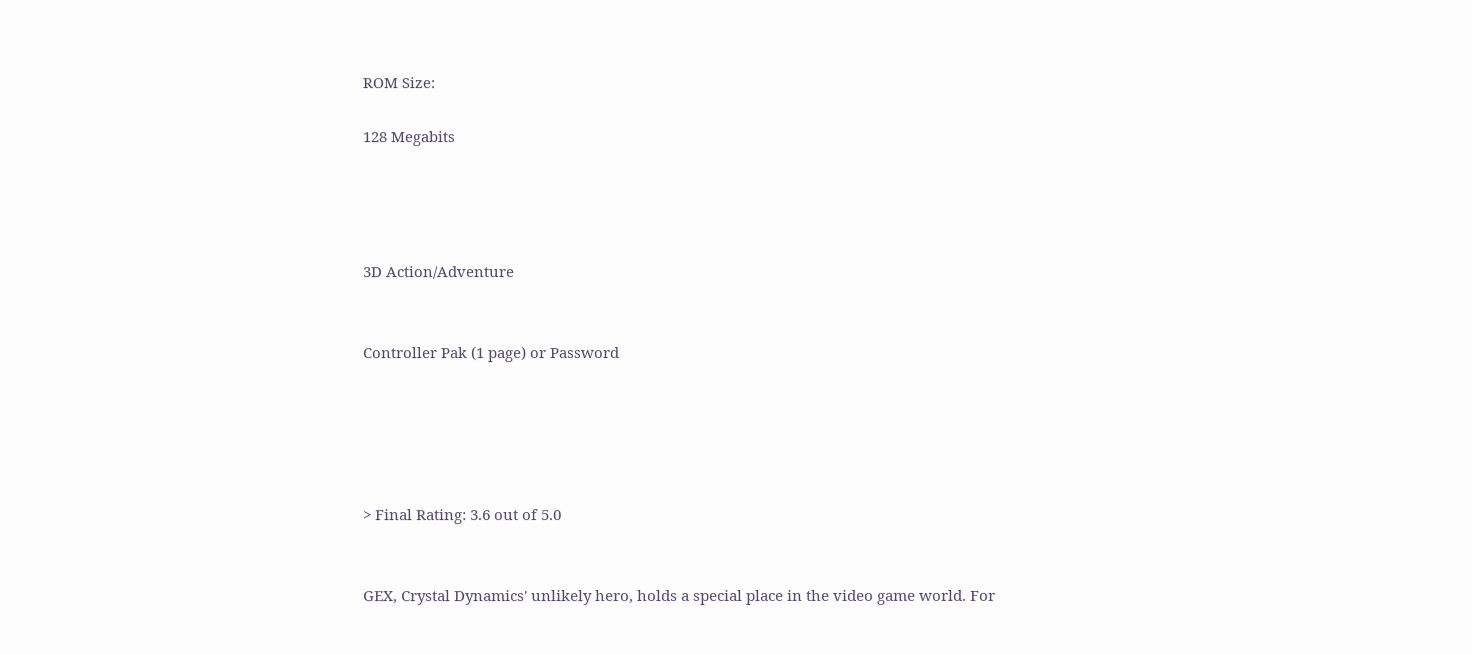ROM Size:

128 Megabits




3D Action/Adventure


Controller Pak (1 page) or Password





> Final Rating: 3.6 out of 5.0


GEX, Crystal Dynamics' unlikely hero, holds a special place in the video game world. For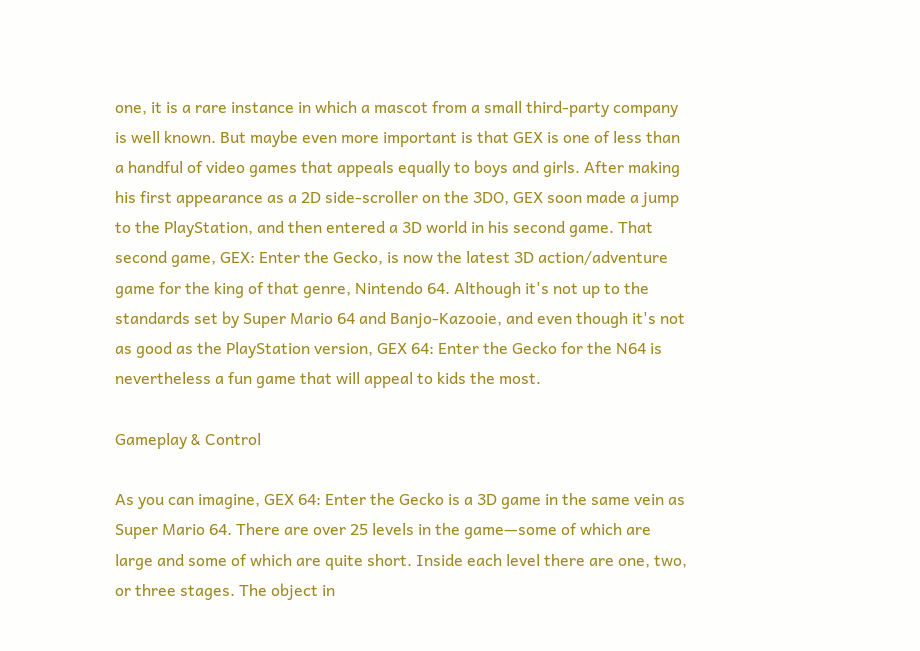one, it is a rare instance in which a mascot from a small third-party company is well known. But maybe even more important is that GEX is one of less than a handful of video games that appeals equally to boys and girls. After making his first appearance as a 2D side-scroller on the 3DO, GEX soon made a jump to the PlayStation, and then entered a 3D world in his second game. That second game, GEX: Enter the Gecko, is now the latest 3D action/adventure game for the king of that genre, Nintendo 64. Although it's not up to the standards set by Super Mario 64 and Banjo-Kazooie, and even though it's not as good as the PlayStation version, GEX 64: Enter the Gecko for the N64 is nevertheless a fun game that will appeal to kids the most.

Gameplay & Control

As you can imagine, GEX 64: Enter the Gecko is a 3D game in the same vein as Super Mario 64. There are over 25 levels in the game—some of which are large and some of which are quite short. Inside each level there are one, two, or three stages. The object in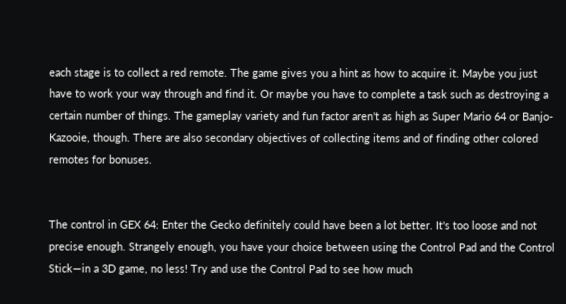each stage is to collect a red remote. The game gives you a hint as how to acquire it. Maybe you just have to work your way through and find it. Or maybe you have to complete a task such as destroying a certain number of things. The gameplay variety and fun factor aren't as high as Super Mario 64 or Banjo-Kazooie, though. There are also secondary objectives of collecting items and of finding other colored remotes for bonuses.


The control in GEX 64: Enter the Gecko definitely could have been a lot better. It's too loose and not precise enough. Strangely enough, you have your choice between using the Control Pad and the Control Stick—in a 3D game, no less! Try and use the Control Pad to see how much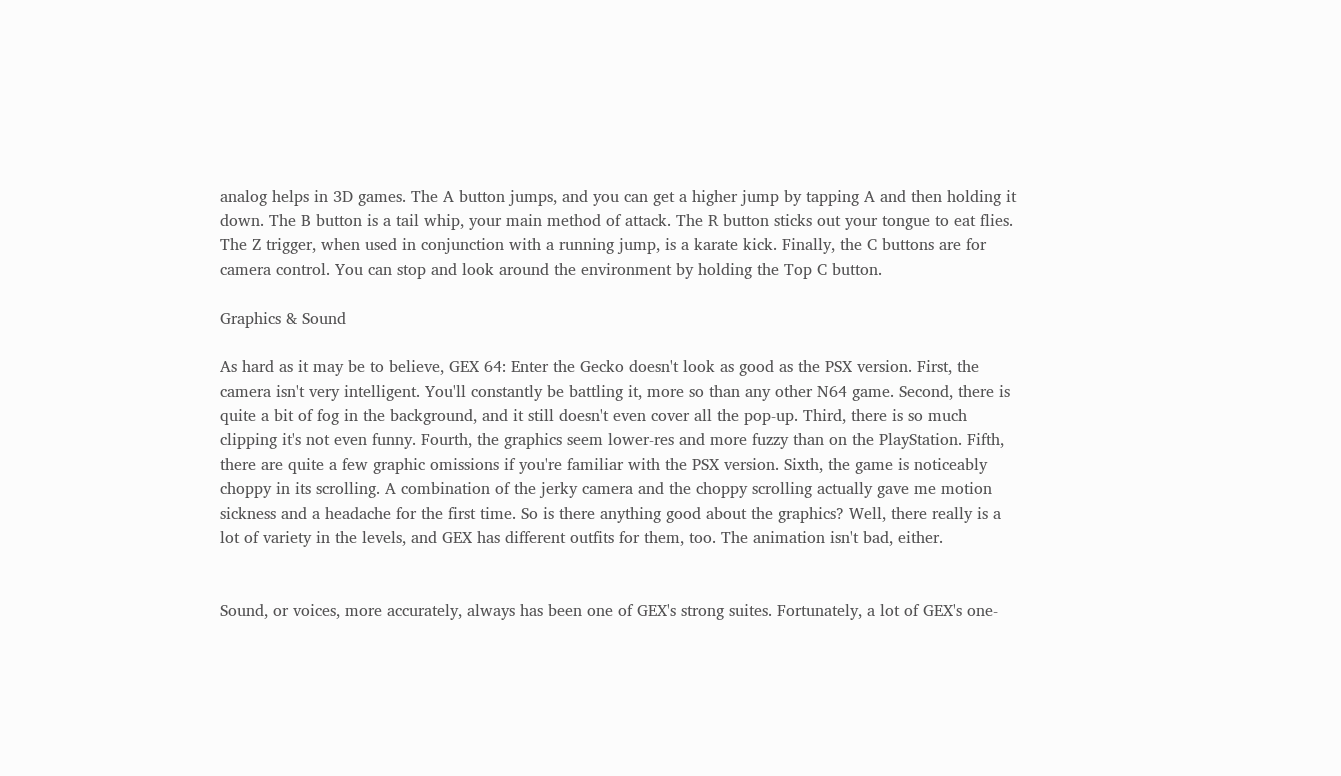analog helps in 3D games. The A button jumps, and you can get a higher jump by tapping A and then holding it down. The B button is a tail whip, your main method of attack. The R button sticks out your tongue to eat flies. The Z trigger, when used in conjunction with a running jump, is a karate kick. Finally, the C buttons are for camera control. You can stop and look around the environment by holding the Top C button.

Graphics & Sound

As hard as it may be to believe, GEX 64: Enter the Gecko doesn't look as good as the PSX version. First, the camera isn't very intelligent. You'll constantly be battling it, more so than any other N64 game. Second, there is quite a bit of fog in the background, and it still doesn't even cover all the pop-up. Third, there is so much clipping it's not even funny. Fourth, the graphics seem lower-res and more fuzzy than on the PlayStation. Fifth, there are quite a few graphic omissions if you're familiar with the PSX version. Sixth, the game is noticeably choppy in its scrolling. A combination of the jerky camera and the choppy scrolling actually gave me motion sickness and a headache for the first time. So is there anything good about the graphics? Well, there really is a lot of variety in the levels, and GEX has different outfits for them, too. The animation isn't bad, either.


Sound, or voices, more accurately, always has been one of GEX's strong suites. Fortunately, a lot of GEX's one-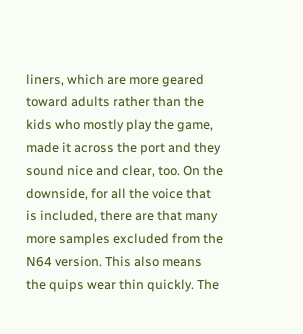liners, which are more geared toward adults rather than the kids who mostly play the game, made it across the port and they sound nice and clear, too. On the downside, for all the voice that is included, there are that many more samples excluded from the N64 version. This also means the quips wear thin quickly. The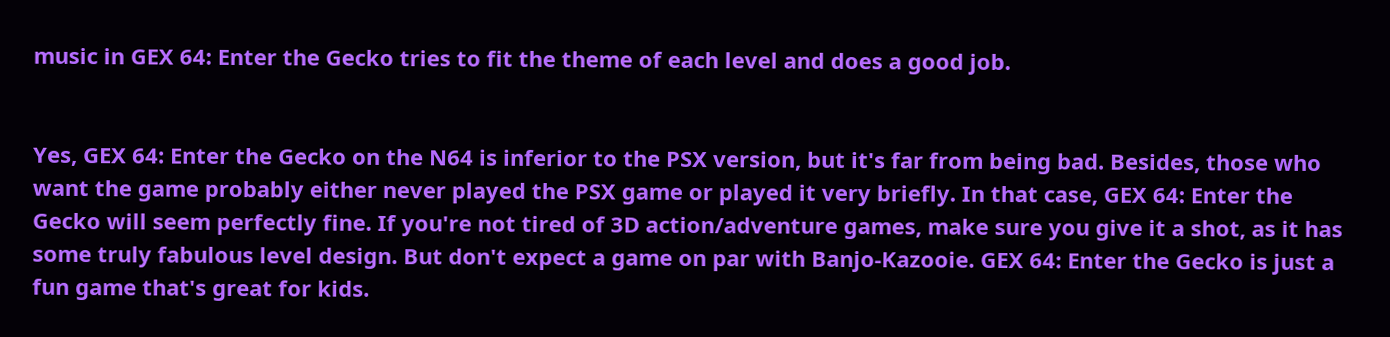music in GEX 64: Enter the Gecko tries to fit the theme of each level and does a good job.


Yes, GEX 64: Enter the Gecko on the N64 is inferior to the PSX version, but it's far from being bad. Besides, those who want the game probably either never played the PSX game or played it very briefly. In that case, GEX 64: Enter the Gecko will seem perfectly fine. If you're not tired of 3D action/adventure games, make sure you give it a shot, as it has some truly fabulous level design. But don't expect a game on par with Banjo-Kazooie. GEX 64: Enter the Gecko is just a fun game that's great for kids.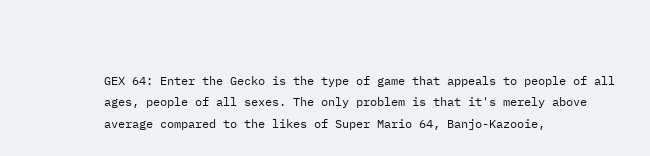GEX 64: Enter the Gecko is the type of game that appeals to people of all ages, people of all sexes. The only problem is that it's merely above average compared to the likes of Super Mario 64, Banjo-Kazooie,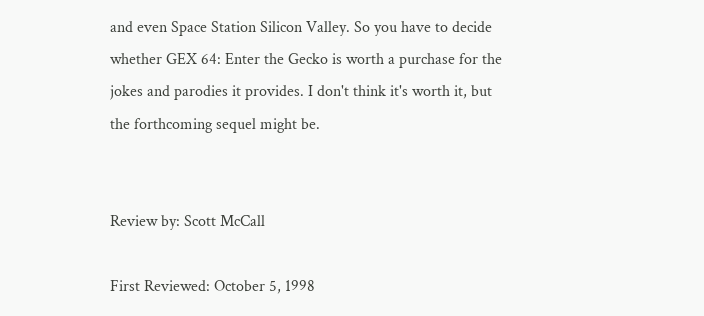and even Space Station Silicon Valley. So you have to decide whether GEX 64: Enter the Gecko is worth a purchase for the jokes and parodies it provides. I don't think it's worth it, but the forthcoming sequel might be.


Review by: Scott McCall

First Reviewed: October 5, 1998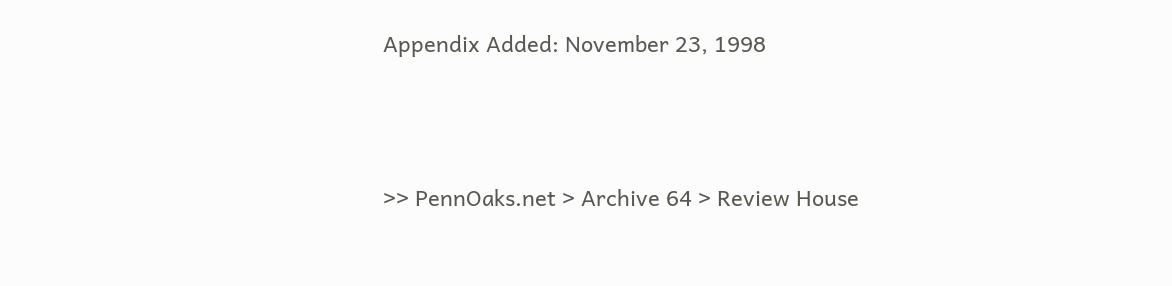Appendix Added: November 23, 1998




>> PennOaks.net > Archive 64 > Review House